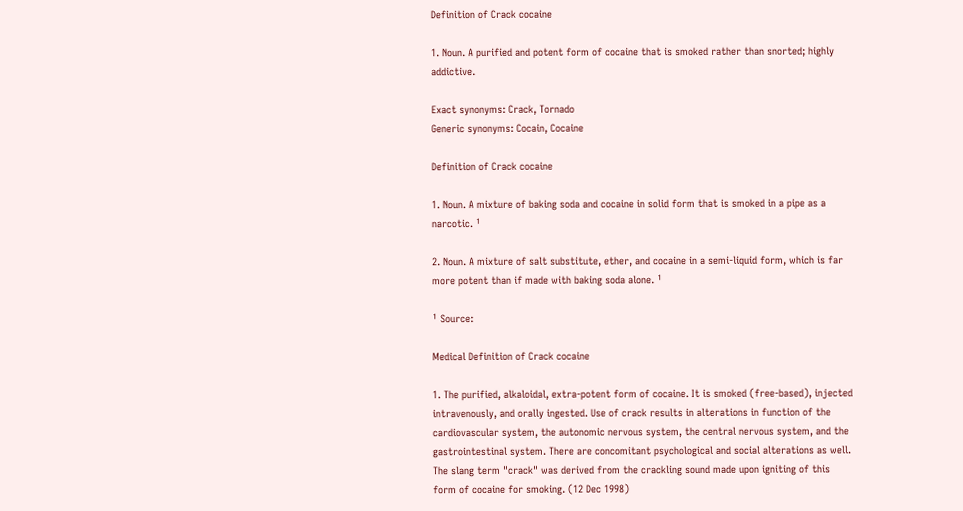Definition of Crack cocaine

1. Noun. A purified and potent form of cocaine that is smoked rather than snorted; highly addictive.

Exact synonyms: Crack, Tornado
Generic synonyms: Cocain, Cocaine

Definition of Crack cocaine

1. Noun. A mixture of baking soda and cocaine in solid form that is smoked in a pipe as a narcotic. ¹

2. Noun. A mixture of salt substitute, ether, and cocaine in a semi-liquid form, which is far more potent than if made with baking soda alone. ¹

¹ Source:

Medical Definition of Crack cocaine

1. The purified, alkaloidal, extra-potent form of cocaine. It is smoked (free-based), injected intravenously, and orally ingested. Use of crack results in alterations in function of the cardiovascular system, the autonomic nervous system, the central nervous system, and the gastrointestinal system. There are concomitant psychological and social alterations as well. The slang term "crack" was derived from the crackling sound made upon igniting of this form of cocaine for smoking. (12 Dec 1998)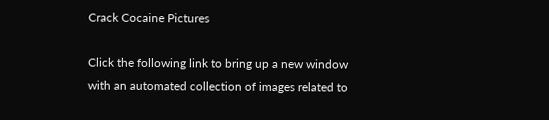Crack Cocaine Pictures

Click the following link to bring up a new window with an automated collection of images related to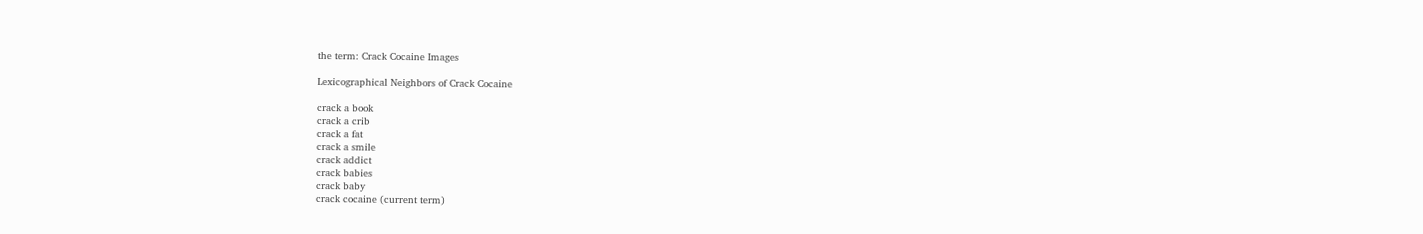the term: Crack Cocaine Images

Lexicographical Neighbors of Crack Cocaine

crack a book
crack a crib
crack a fat
crack a smile
crack addict
crack babies
crack baby
crack cocaine (current term)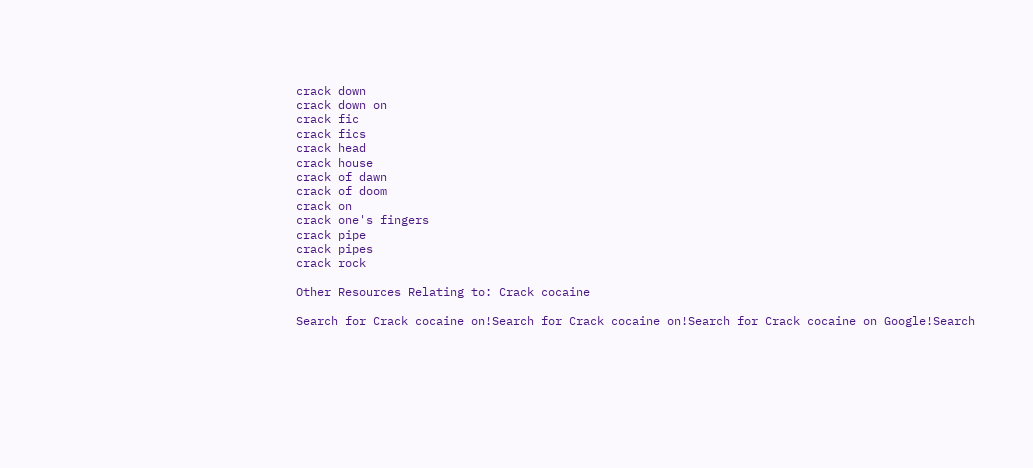crack down
crack down on
crack fic
crack fics
crack head
crack house
crack of dawn
crack of doom
crack on
crack one's fingers
crack pipe
crack pipes
crack rock

Other Resources Relating to: Crack cocaine

Search for Crack cocaine on!Search for Crack cocaine on!Search for Crack cocaine on Google!Search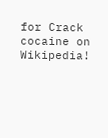for Crack cocaine on Wikipedia!